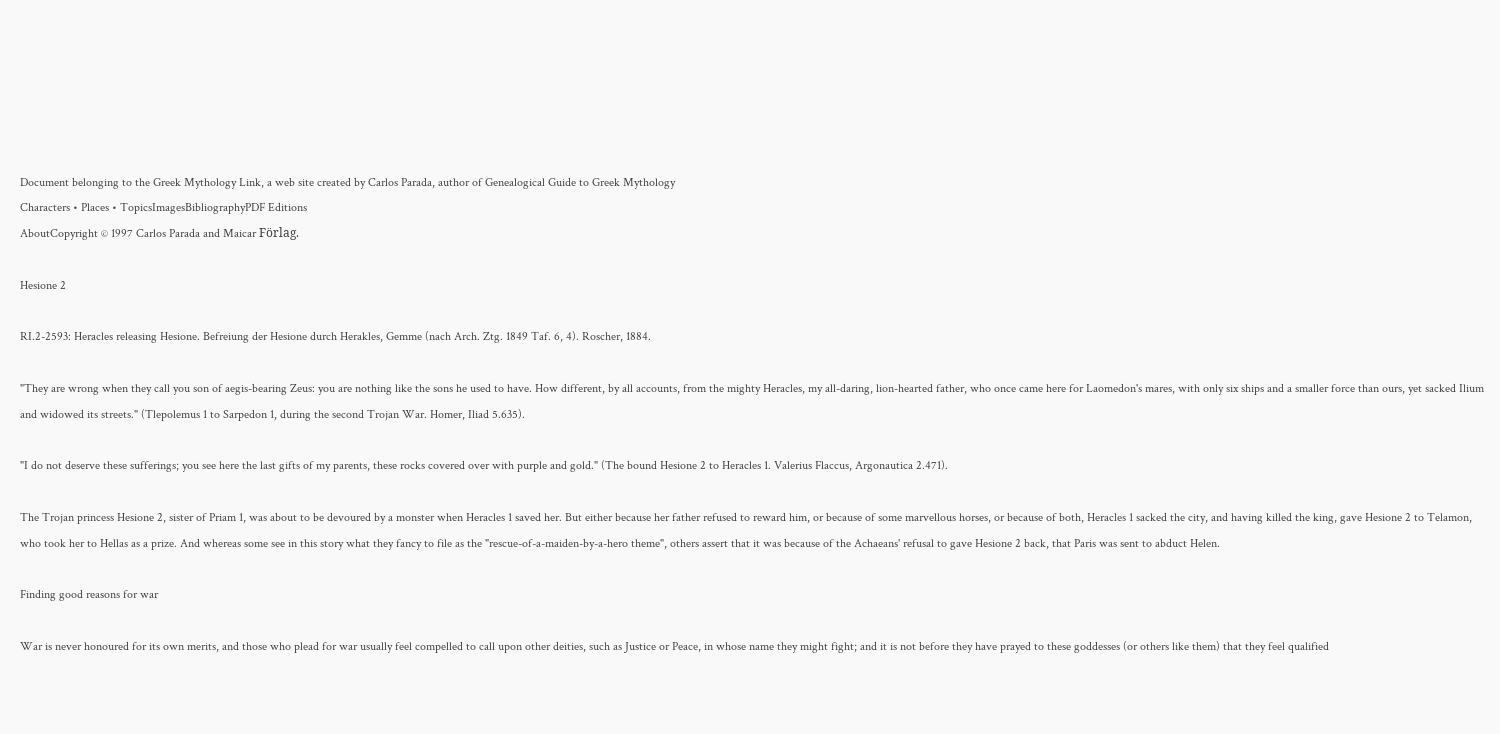Document belonging to the Greek Mythology Link, a web site created by Carlos Parada, author of Genealogical Guide to Greek Mythology
Characters • Places • TopicsImagesBibliographyPDF Editions
AboutCopyright © 1997 Carlos Parada and Maicar Förlag.

Hesione 2

RI.2-2593: Heracles releasing Hesione. Befreiung der Hesione durch Herakles, Gemme (nach Arch. Ztg. 1849 Taf. 6, 4). Roscher, 1884.

"They are wrong when they call you son of aegis-bearing Zeus: you are nothing like the sons he used to have. How different, by all accounts, from the mighty Heracles, my all-daring, lion-hearted father, who once came here for Laomedon's mares, with only six ships and a smaller force than ours, yet sacked Ilium and widowed its streets." (Tlepolemus 1 to Sarpedon 1, during the second Trojan War. Homer, Iliad 5.635).

"I do not deserve these sufferings; you see here the last gifts of my parents, these rocks covered over with purple and gold." (The bound Hesione 2 to Heracles 1. Valerius Flaccus, Argonautica 2.471).

The Trojan princess Hesione 2, sister of Priam 1, was about to be devoured by a monster when Heracles 1 saved her. But either because her father refused to reward him, or because of some marvellous horses, or because of both, Heracles 1 sacked the city, and having killed the king, gave Hesione 2 to Telamon, who took her to Hellas as a prize. And whereas some see in this story what they fancy to file as the "rescue-of-a-maiden-by-a-hero theme", others assert that it was because of the Achaeans' refusal to gave Hesione 2 back, that Paris was sent to abduct Helen.

Finding good reasons for war

War is never honoured for its own merits, and those who plead for war usually feel compelled to call upon other deities, such as Justice or Peace, in whose name they might fight; and it is not before they have prayed to these goddesses (or others like them) that they feel qualified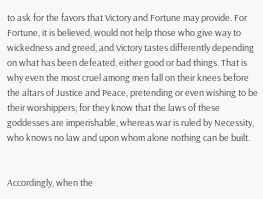to ask for the favors that Victory and Fortune may provide. For Fortune, it is believed, would not help those who give way to wickedness and greed, and Victory tastes differently depending on what has been defeated, either good or bad things. That is why even the most cruel among men fall on their knees before the altars of Justice and Peace, pretending or even wishing to be their worshippers; for they know that the laws of these goddesses are imperishable, whereas war is ruled by Necessity, who knows no law and upon whom alone nothing can be built.


Accordingly, when the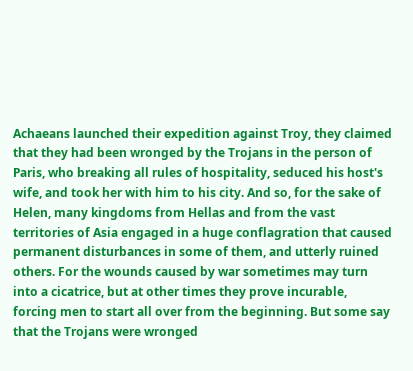Achaeans launched their expedition against Troy, they claimed that they had been wronged by the Trojans in the person of Paris, who breaking all rules of hospitality, seduced his host's wife, and took her with him to his city. And so, for the sake of Helen, many kingdoms from Hellas and from the vast territories of Asia engaged in a huge conflagration that caused permanent disturbances in some of them, and utterly ruined others. For the wounds caused by war sometimes may turn into a cicatrice, but at other times they prove incurable, forcing men to start all over from the beginning. But some say that the Trojans were wronged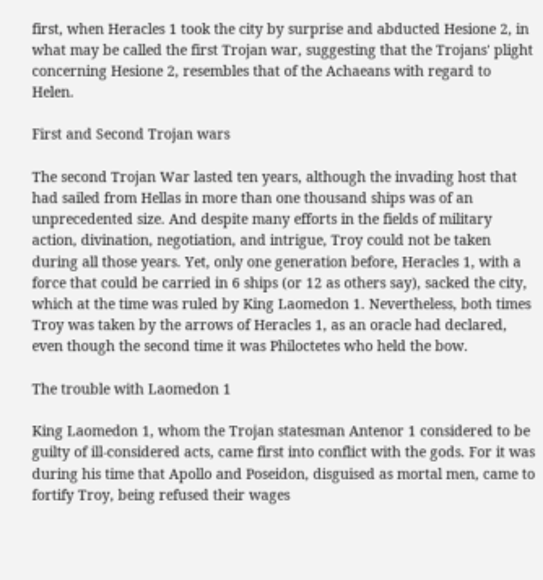first, when Heracles 1 took the city by surprise and abducted Hesione 2, in what may be called the first Trojan war, suggesting that the Trojans' plight concerning Hesione 2, resembles that of the Achaeans with regard to Helen.

First and Second Trojan wars

The second Trojan War lasted ten years, although the invading host that had sailed from Hellas in more than one thousand ships was of an unprecedented size. And despite many efforts in the fields of military action, divination, negotiation, and intrigue, Troy could not be taken during all those years. Yet, only one generation before, Heracles 1, with a force that could be carried in 6 ships (or 12 as others say), sacked the city, which at the time was ruled by King Laomedon 1. Nevertheless, both times Troy was taken by the arrows of Heracles 1, as an oracle had declared, even though the second time it was Philoctetes who held the bow.

The trouble with Laomedon 1

King Laomedon 1, whom the Trojan statesman Antenor 1 considered to be guilty of ill-considered acts, came first into conflict with the gods. For it was during his time that Apollo and Poseidon, disguised as mortal men, came to fortify Troy, being refused their wages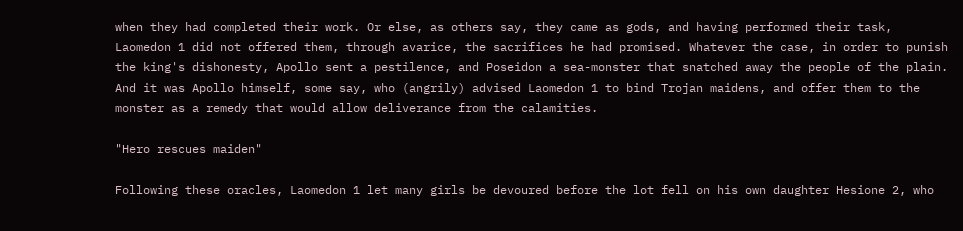when they had completed their work. Or else, as others say, they came as gods, and having performed their task, Laomedon 1 did not offered them, through avarice, the sacrifices he had promised. Whatever the case, in order to punish the king's dishonesty, Apollo sent a pestilence, and Poseidon a sea-monster that snatched away the people of the plain. And it was Apollo himself, some say, who (angrily) advised Laomedon 1 to bind Trojan maidens, and offer them to the monster as a remedy that would allow deliverance from the calamities.

"Hero rescues maiden"

Following these oracles, Laomedon 1 let many girls be devoured before the lot fell on his own daughter Hesione 2, who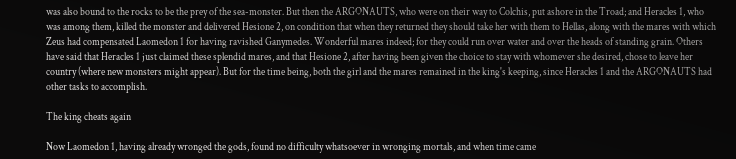was also bound to the rocks to be the prey of the sea-monster. But then the ARGONAUTS, who were on their way to Colchis, put ashore in the Troad; and Heracles 1, who was among them, killed the monster and delivered Hesione 2, on condition that when they returned they should take her with them to Hellas, along with the mares with which Zeus had compensated Laomedon 1 for having ravished Ganymedes. Wonderful mares indeed; for they could run over water and over the heads of standing grain. Others have said that Heracles 1 just claimed these splendid mares, and that Hesione 2, after having been given the choice to stay with whomever she desired, chose to leave her country (where new monsters might appear). But for the time being, both the girl and the mares remained in the king's keeping, since Heracles 1 and the ARGONAUTS had other tasks to accomplish.

The king cheats again

Now Laomedon 1, having already wronged the gods, found no difficulty whatsoever in wronging mortals, and when time came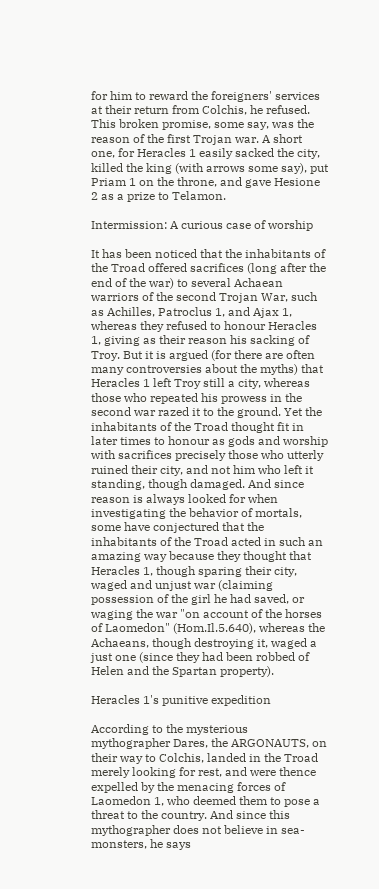for him to reward the foreigners' services at their return from Colchis, he refused. This broken promise, some say, was the reason of the first Trojan war. A short one, for Heracles 1 easily sacked the city, killed the king (with arrows some say), put Priam 1 on the throne, and gave Hesione 2 as a prize to Telamon.

Intermission: A curious case of worship

It has been noticed that the inhabitants of the Troad offered sacrifices (long after the end of the war) to several Achaean warriors of the second Trojan War, such as Achilles, Patroclus 1, and Ajax 1, whereas they refused to honour Heracles 1, giving as their reason his sacking of Troy. But it is argued (for there are often many controversies about the myths) that Heracles 1 left Troy still a city, whereas those who repeated his prowess in the second war razed it to the ground. Yet the inhabitants of the Troad thought fit in later times to honour as gods and worship with sacrifices precisely those who utterly ruined their city, and not him who left it standing, though damaged. And since reason is always looked for when investigating the behavior of mortals, some have conjectured that the inhabitants of the Troad acted in such an amazing way because they thought that Heracles 1, though sparing their city, waged and unjust war (claiming possession of the girl he had saved, or waging the war "on account of the horses of Laomedon" (Hom.Il.5.640), whereas the Achaeans, though destroying it, waged a just one (since they had been robbed of Helen and the Spartan property).

Heracles 1's punitive expedition

According to the mysterious mythographer Dares, the ARGONAUTS, on their way to Colchis, landed in the Troad merely looking for rest, and were thence expelled by the menacing forces of Laomedon 1, who deemed them to pose a threat to the country. And since this mythographer does not believe in sea-monsters, he says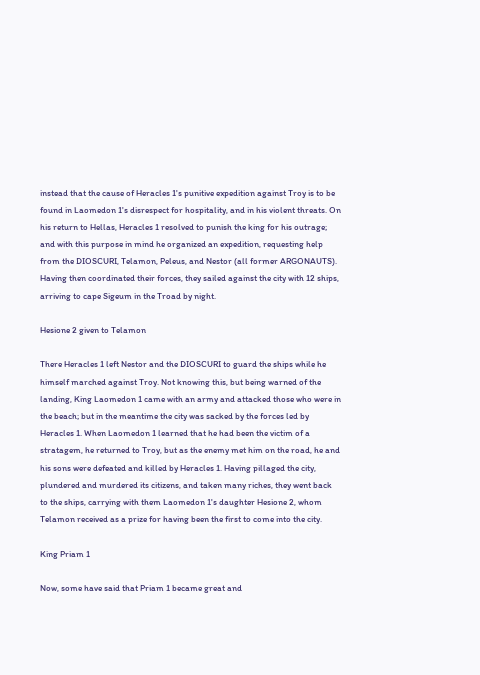instead that the cause of Heracles 1's punitive expedition against Troy is to be found in Laomedon 1's disrespect for hospitality, and in his violent threats. On his return to Hellas, Heracles 1 resolved to punish the king for his outrage; and with this purpose in mind he organized an expedition, requesting help from the DIOSCURI, Telamon, Peleus, and Nestor (all former ARGONAUTS). Having then coordinated their forces, they sailed against the city with 12 ships, arriving to cape Sigeum in the Troad by night.

Hesione 2 given to Telamon

There Heracles 1 left Nestor and the DIOSCURI to guard the ships while he himself marched against Troy. Not knowing this, but being warned of the landing, King Laomedon 1 came with an army and attacked those who were in the beach; but in the meantime the city was sacked by the forces led by Heracles 1. When Laomedon 1 learned that he had been the victim of a stratagem, he returned to Troy, but as the enemy met him on the road, he and his sons were defeated and killed by Heracles 1. Having pillaged the city, plundered and murdered its citizens, and taken many riches, they went back to the ships, carrying with them Laomedon 1's daughter Hesione 2, whom Telamon received as a prize for having been the first to come into the city.

King Priam 1

Now, some have said that Priam 1 became great and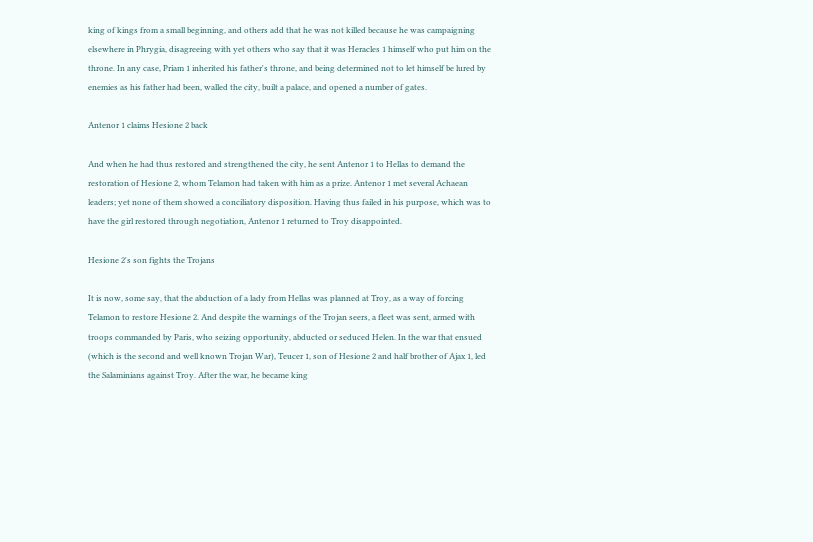king of kings from a small beginning, and others add that he was not killed because he was campaigning elsewhere in Phrygia, disagreeing with yet others who say that it was Heracles 1 himself who put him on the throne. In any case, Priam 1 inherited his father's throne, and being determined not to let himself be lured by enemies as his father had been, walled the city, built a palace, and opened a number of gates.

Antenor 1 claims Hesione 2 back

And when he had thus restored and strengthened the city, he sent Antenor 1 to Hellas to demand the restoration of Hesione 2, whom Telamon had taken with him as a prize. Antenor 1 met several Achaean leaders; yet none of them showed a conciliatory disposition. Having thus failed in his purpose, which was to have the girl restored through negotiation, Antenor 1 returned to Troy disappointed.

Hesione 2's son fights the Trojans

It is now, some say, that the abduction of a lady from Hellas was planned at Troy, as a way of forcing Telamon to restore Hesione 2. And despite the warnings of the Trojan seers, a fleet was sent, armed with troops commanded by Paris, who seizing opportunity, abducted or seduced Helen. In the war that ensued (which is the second and well known Trojan War), Teucer 1, son of Hesione 2 and half brother of Ajax 1, led the Salaminians against Troy. After the war, he became king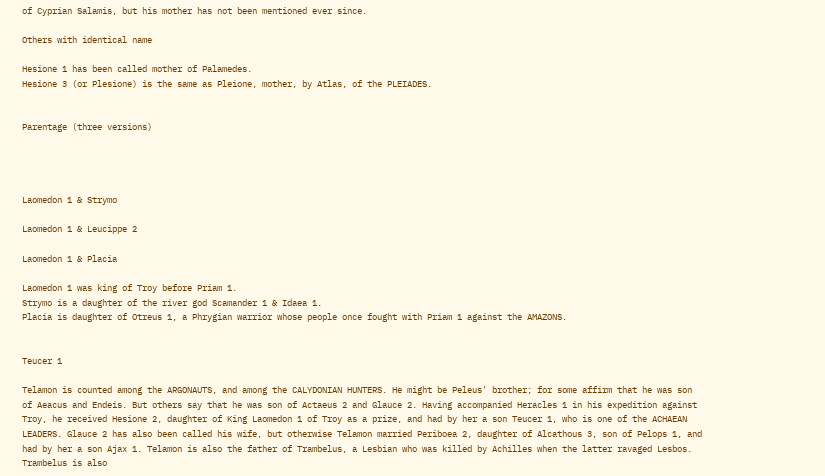of Cyprian Salamis, but his mother has not been mentioned ever since.

Others with identical name

Hesione 1 has been called mother of Palamedes.
Hesione 3 (or Plesione) is the same as Pleione, mother, by Atlas, of the PLEIADES.


Parentage (three versions)




Laomedon 1 & Strymo

Laomedon 1 & Leucippe 2

Laomedon 1 & Placia

Laomedon 1 was king of Troy before Priam 1.
Strymo is a daughter of the river god Scamander 1 & Idaea 1.
Placia is daughter of Otreus 1, a Phrygian warrior whose people once fought with Priam 1 against the AMAZONS.


Teucer 1

Telamon is counted among the ARGONAUTS, and among the CALYDONIAN HUNTERS. He might be Peleus' brother; for some affirm that he was son of Aeacus and Endeis. But others say that he was son of Actaeus 2 and Glauce 2. Having accompanied Heracles 1 in his expedition against Troy, he received Hesione 2, daughter of King Laomedon 1 of Troy as a prize, and had by her a son Teucer 1, who is one of the ACHAEAN LEADERS. Glauce 2 has also been called his wife, but otherwise Telamon married Periboea 2, daughter of Alcathous 3, son of Pelops 1, and had by her a son Ajax 1. Telamon is also the father of Trambelus, a Lesbian who was killed by Achilles when the latter ravaged Lesbos. Trambelus is also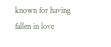known for having fallen in love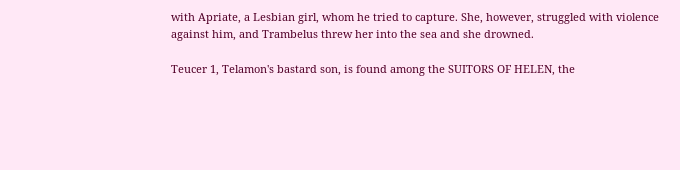with Apriate, a Lesbian girl, whom he tried to capture. She, however, struggled with violence against him, and Trambelus threw her into the sea and she drowned.

Teucer 1, Telamon's bastard son, is found among the SUITORS OF HELEN, the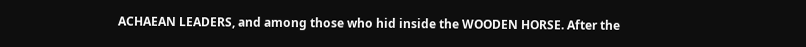ACHAEAN LEADERS, and among those who hid inside the WOODEN HORSE. After the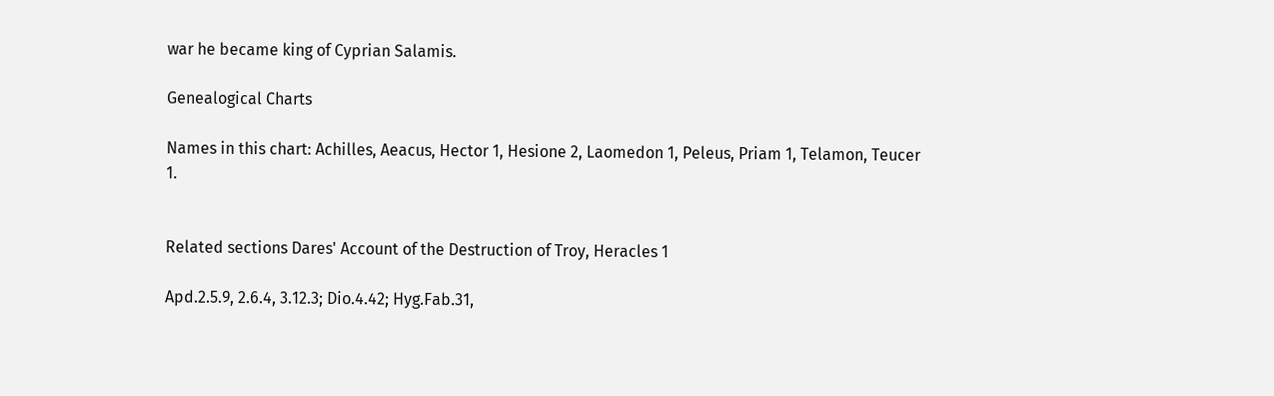war he became king of Cyprian Salamis.

Genealogical Charts

Names in this chart: Achilles, Aeacus, Hector 1, Hesione 2, Laomedon 1, Peleus, Priam 1, Telamon, Teucer 1.


Related sections Dares' Account of the Destruction of Troy, Heracles 1

Apd.2.5.9, 2.6.4, 3.12.3; Dio.4.42; Hyg.Fab.31,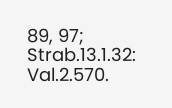89, 97; Strab.13.1.32: Val.2.570.